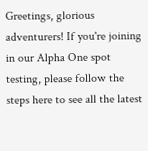Greetings, glorious adventurers! If you're joining in our Alpha One spot testing, please follow the steps here to see all the latest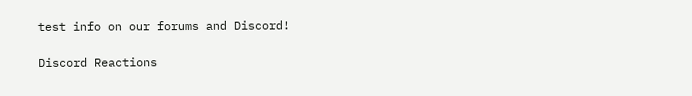test info on our forums and Discord!

Discord Reactions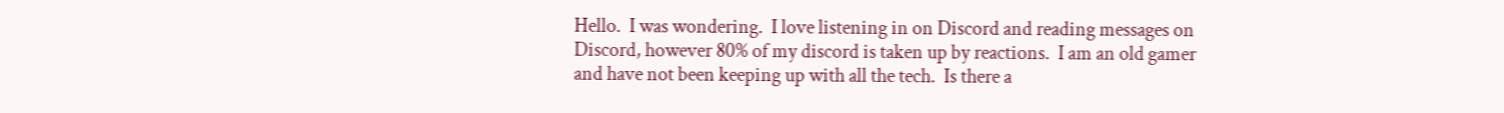Hello.  I was wondering.  I love listening in on Discord and reading messages on Discord, however 80% of my discord is taken up by reactions.  I am an old gamer and have not been keeping up with all the tech.  Is there a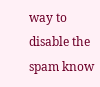way to disable the spam know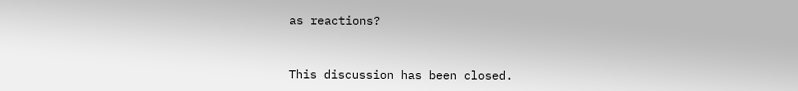as reactions?


This discussion has been closed.